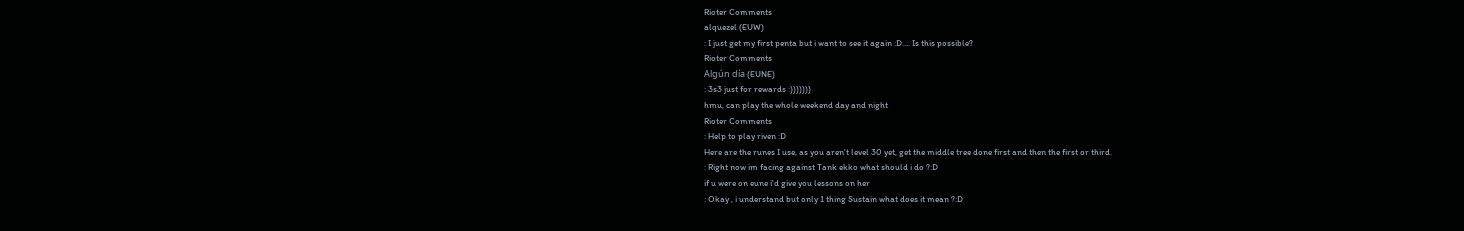Rioter Comments
alquezel (EUW)
: I just get my first penta but i want to see it again :D.... Is this possible?
Rioter Comments
Algún día (EUNE)
: 3s3 just for rewards :)))))))
hmu, can play the whole weekend day and night
Rioter Comments
: Help to play riven :D
Here are the runes I use, as you aren't level 30 yet, get the middle tree done first and then the first or third.
: Right now im facing against Tank ekko what should i do ?:D
if u were on eune i'd give you lessons on her
: Okay , i understand but only 1 thing Sustain what does it mean ?:D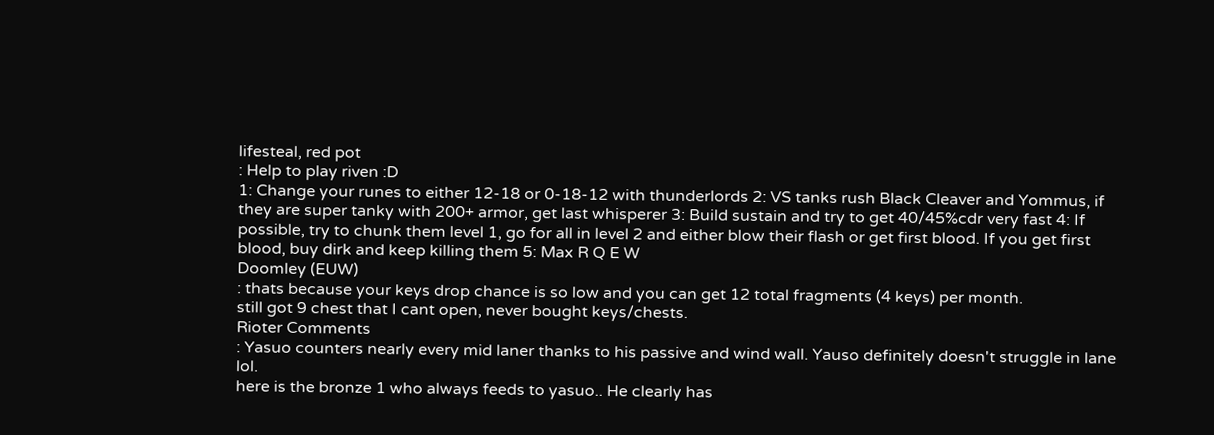lifesteal, red pot
: Help to play riven :D
1: Change your runes to either 12-18 or 0-18-12 with thunderlords 2: VS tanks rush Black Cleaver and Yommus, if they are super tanky with 200+ armor, get last whisperer 3: Build sustain and try to get 40/45%cdr very fast 4: If possible, try to chunk them level 1, go for all in level 2 and either blow their flash or get first blood. If you get first blood, buy dirk and keep killing them 5: Max R Q E W
Doomley (EUW)
: thats because your keys drop chance is so low and you can get 12 total fragments (4 keys) per month.
still got 9 chest that I cant open, never bought keys/chests.
Rioter Comments
: Yasuo counters nearly every mid laner thanks to his passive and wind wall. Yauso definitely doesn't struggle in lane lol.
here is the bronze 1 who always feeds to yasuo.. He clearly has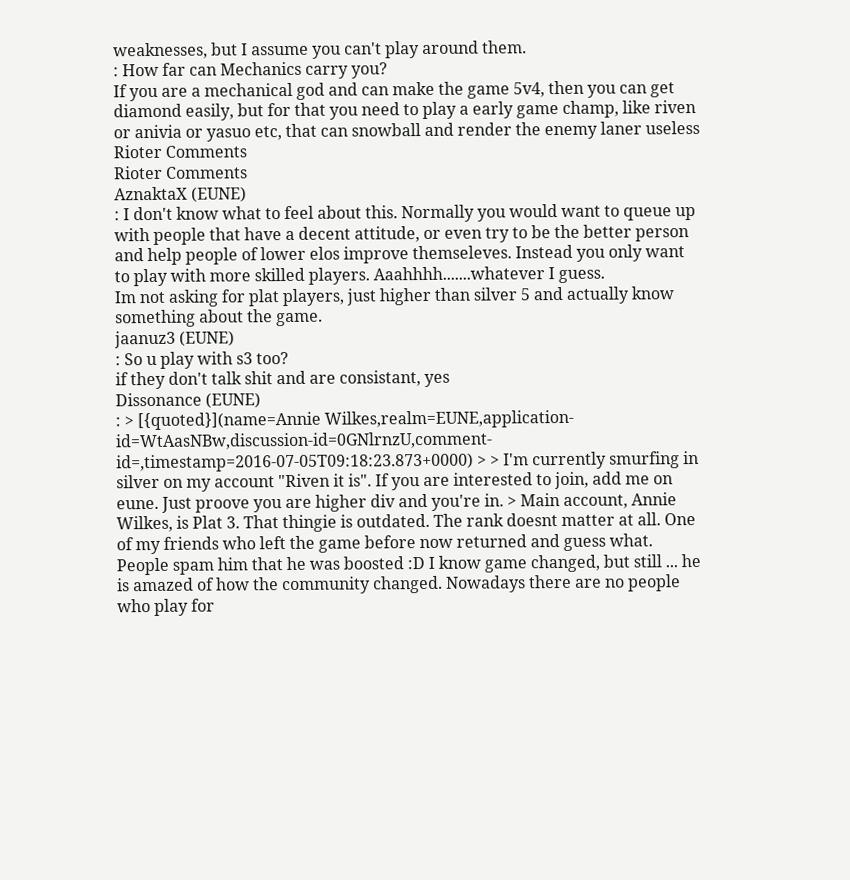weaknesses, but I assume you can't play around them.
: How far can Mechanics carry you?
If you are a mechanical god and can make the game 5v4, then you can get diamond easily, but for that you need to play a early game champ, like riven or anivia or yasuo etc, that can snowball and render the enemy laner useless
Rioter Comments
Rioter Comments
AznaktaX (EUNE)
: I don't know what to feel about this. Normally you would want to queue up with people that have a decent attitude, or even try to be the better person and help people of lower elos improve themseleves. Instead you only want to play with more skilled players. Aaahhhh.......whatever I guess.
Im not asking for plat players, just higher than silver 5 and actually know something about the game.
jaanuz3 (EUNE)
: So u play with s3 too?
if they don't talk shit and are consistant, yes
Dissonance (EUNE)
: > [{quoted}](name=Annie Wilkes,realm=EUNE,application-id=WtAasNBw,discussion-id=0GNlrnzU,comment-id=,timestamp=2016-07-05T09:18:23.873+0000) > > I'm currently smurfing in silver on my account "Riven it is". If you are interested to join, add me on eune. Just proove you are higher div and you're in. > Main account, Annie Wilkes, is Plat 3. That thingie is outdated. The rank doesnt matter at all. One of my friends who left the game before now returned and guess what. People spam him that he was boosted :D I know game changed, but still ... he is amazed of how the community changed. Nowadays there are no people who play for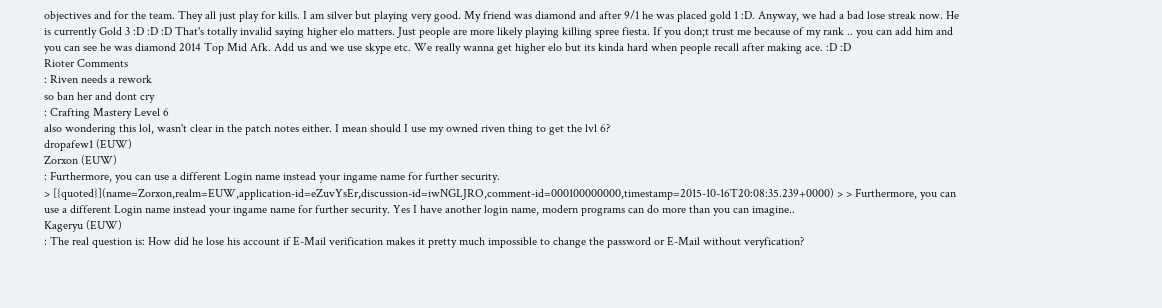objectives and for the team. They all just play for kills. I am silver but playing very good. My friend was diamond and after 9/1 he was placed gold 1 :D. Anyway, we had a bad lose streak now. He is currently Gold 3 :D :D :D That's totally invalid saying higher elo matters. Just people are more likely playing killing spree fiesta. If you don;t trust me because of my rank .. you can add him and you can see he was diamond 2014 Top Mid Afk. Add us and we use skype etc. We really wanna get higher elo but its kinda hard when people recall after making ace. :D :D
Rioter Comments
: Riven needs a rework
so ban her and dont cry
: Crafting Mastery Level 6
also wondering this lol, wasn't clear in the patch notes either. I mean should I use my owned riven thing to get the lvl 6?
dropafew1 (EUW)
Zorxon (EUW)
: Furthermore, you can use a different Login name instead your ingame name for further security.
> [{quoted}](name=Zorxon,realm=EUW,application-id=eZuvYsEr,discussion-id=iwNGLJRO,comment-id=000100000000,timestamp=2015-10-16T20:08:35.239+0000) > > Furthermore, you can use a different Login name instead your ingame name for further security. Yes I have another login name, modern programs can do more than you can imagine..
Kageryu (EUW)
: The real question is: How did he lose his account if E-Mail verification makes it pretty much impossible to change the password or E-Mail without veryfication?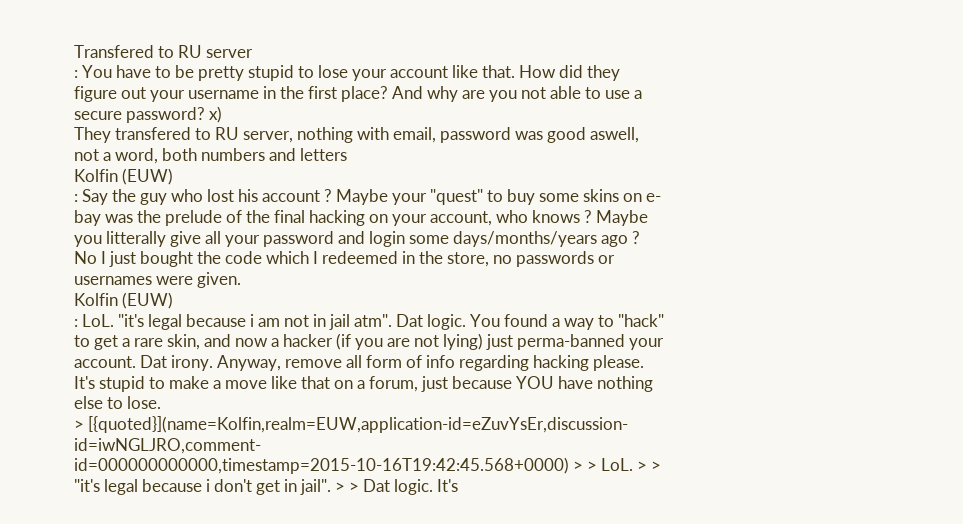Transfered to RU server
: You have to be pretty stupid to lose your account like that. How did they figure out your username in the first place? And why are you not able to use a secure password? x)
They transfered to RU server, nothing with email, password was good aswell, not a word, both numbers and letters
Kolfin (EUW)
: Say the guy who lost his account ? Maybe your "quest" to buy some skins on e-bay was the prelude of the final hacking on your account, who knows ? Maybe you litterally give all your password and login some days/months/years ago ?
No I just bought the code which I redeemed in the store, no passwords or usernames were given.
Kolfin (EUW)
: LoL. "it's legal because i am not in jail atm". Dat logic. You found a way to "hack" to get a rare skin, and now a hacker (if you are not lying) just perma-banned your account. Dat irony. Anyway, remove all form of info regarding hacking please. It's stupid to make a move like that on a forum, just because YOU have nothing else to lose.
> [{quoted}](name=Kolfin,realm=EUW,application-id=eZuvYsEr,discussion-id=iwNGLJRO,comment-id=000000000000,timestamp=2015-10-16T19:42:45.568+0000) > > LoL. > > "it's legal because i don't get in jail". > > Dat logic. It's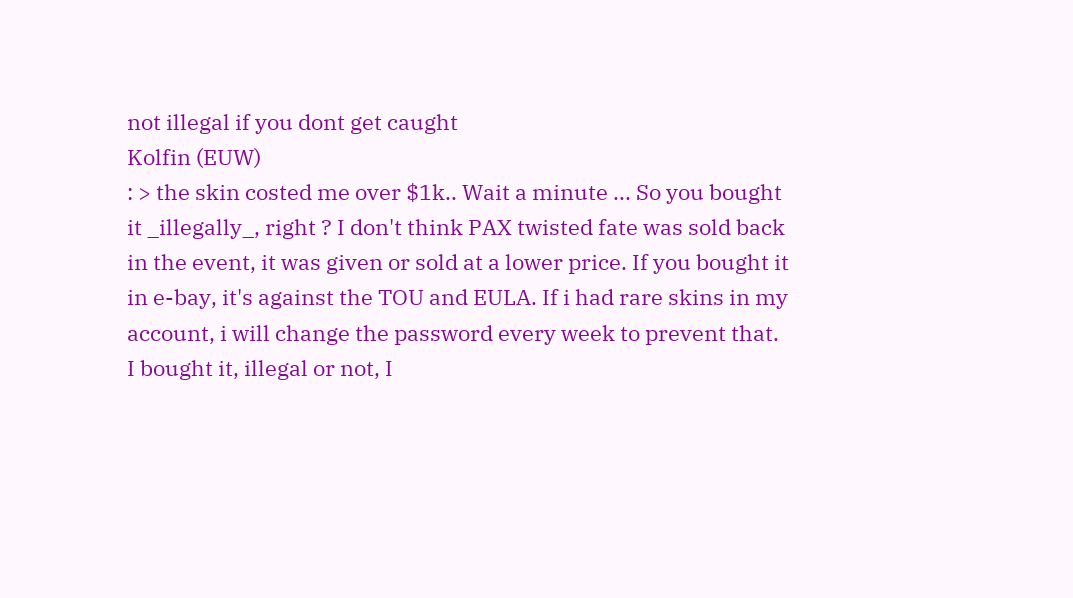not illegal if you dont get caught
Kolfin (EUW)
: > the skin costed me over $1k.. Wait a minute ... So you bought it _illegally_, right ? I don't think PAX twisted fate was sold back in the event, it was given or sold at a lower price. If you bought it in e-bay, it's against the TOU and EULA. If i had rare skins in my account, i will change the password every week to prevent that.
I bought it, illegal or not, I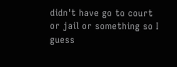didn't have go to court or jail or something so I guess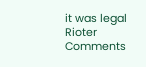it was legal
Rioter Comments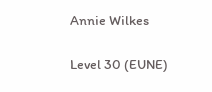Annie Wilkes

Level 30 (EUNE)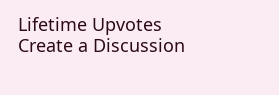Lifetime Upvotes
Create a Discussion